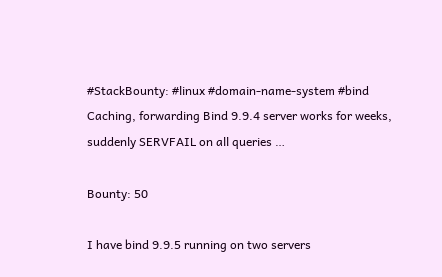#StackBounty: #linux #domain-name-system #bind Caching, forwarding Bind 9.9.4 server works for weeks, suddenly SERVFAIL on all queries …

Bounty: 50

I have bind 9.9.5 running on two servers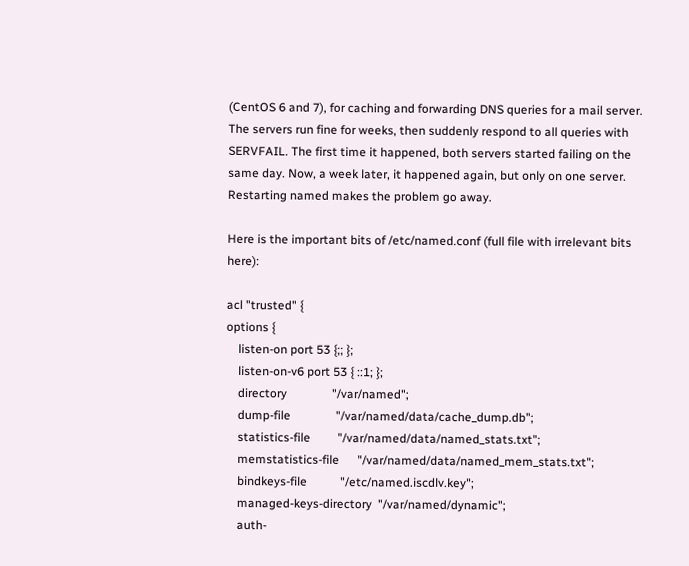(CentOS 6 and 7), for caching and forwarding DNS queries for a mail server. The servers run fine for weeks, then suddenly respond to all queries with SERVFAIL. The first time it happened, both servers started failing on the same day. Now, a week later, it happened again, but only on one server. Restarting named makes the problem go away.

Here is the important bits of /etc/named.conf (full file with irrelevant bits here):

acl "trusted" {
options {
    listen-on port 53 {;; };
    listen-on-v6 port 53 { ::1; };
    directory               "/var/named";
    dump-file               "/var/named/data/cache_dump.db";
    statistics-file         "/var/named/data/named_stats.txt";
    memstatistics-file      "/var/named/data/named_mem_stats.txt";
    bindkeys-file           "/etc/named.iscdlv.key";
    managed-keys-directory  "/var/named/dynamic";
    auth-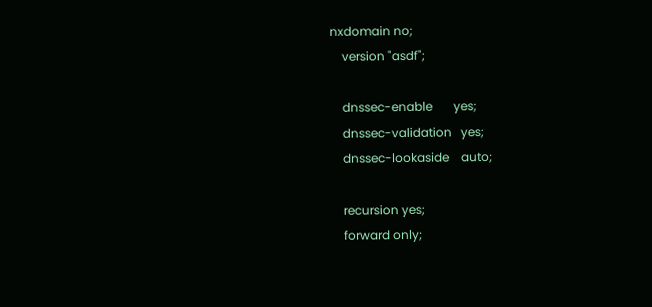nxdomain no;
    version "asdf";

    dnssec-enable       yes;
    dnssec-validation   yes;
    dnssec-lookaside    auto;

    recursion yes;
    forward only;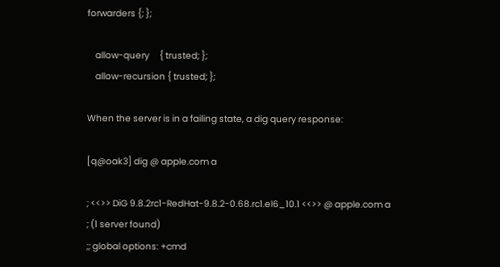forwarders {; };

    allow-query     { trusted; };
    allow-recursion { trusted; };

When the server is in a failing state, a dig query response:

[q@oak3] dig @ apple.com a

; <<>> DiG 9.8.2rc1-RedHat-9.8.2-0.68.rc1.el6_10.1 <<>> @ apple.com a
; (1 server found)
;; global options: +cmd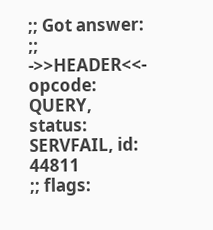;; Got answer:
;; ->>HEADER<<- opcode: QUERY, status: SERVFAIL, id: 44811
;; flags: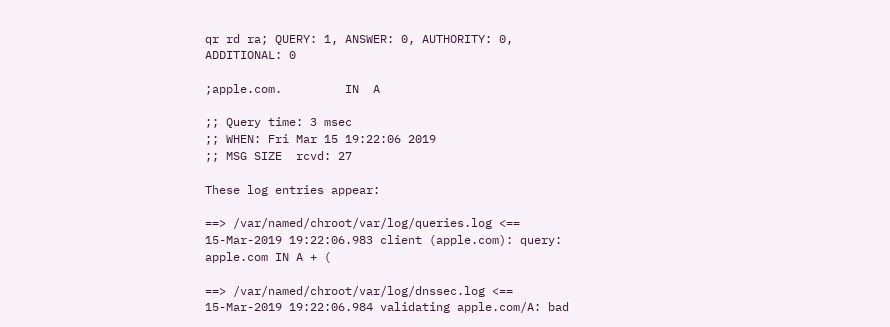qr rd ra; QUERY: 1, ANSWER: 0, AUTHORITY: 0, ADDITIONAL: 0

;apple.com.         IN  A

;; Query time: 3 msec
;; WHEN: Fri Mar 15 19:22:06 2019
;; MSG SIZE  rcvd: 27

These log entries appear:

==> /var/named/chroot/var/log/queries.log <==
15-Mar-2019 19:22:06.983 client (apple.com): query: apple.com IN A + (

==> /var/named/chroot/var/log/dnssec.log <==
15-Mar-2019 19:22:06.984 validating apple.com/A: bad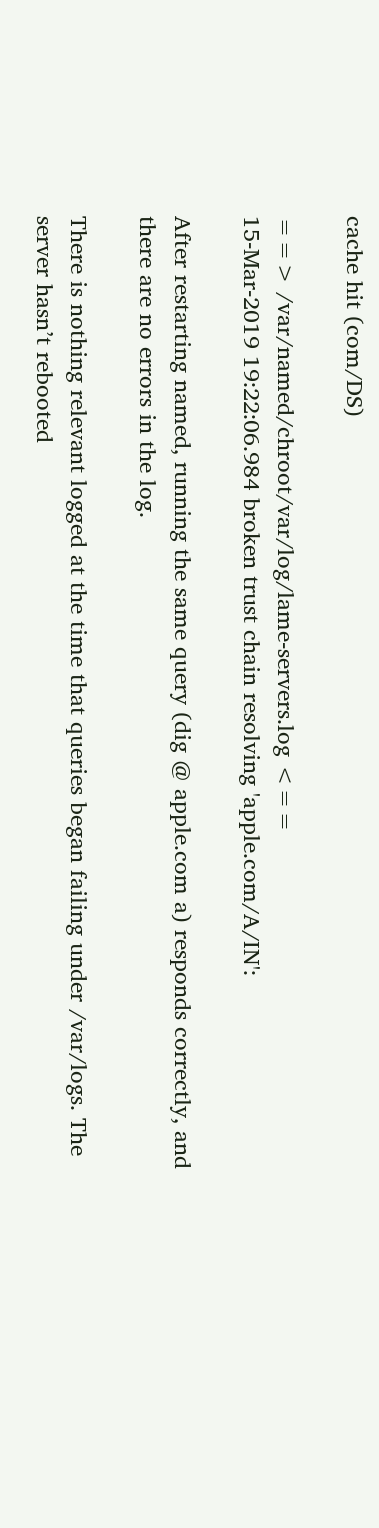cache hit (com/DS)

==> /var/named/chroot/var/log/lame-servers.log <==
15-Mar-2019 19:22:06.984 broken trust chain resolving 'apple.com/A/IN':

After restarting named, running the same query (dig @ apple.com a) responds correctly, and there are no errors in the log.

There is nothing relevant logged at the time that queries began failing under /var/logs. The server hasn’t rebooted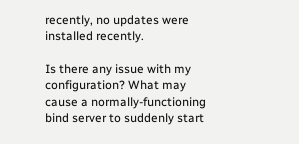recently, no updates were installed recently.

Is there any issue with my configuration? What may cause a normally-functioning bind server to suddenly start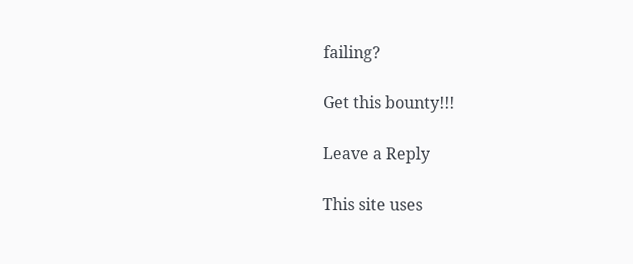failing?

Get this bounty!!!

Leave a Reply

This site uses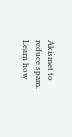Akismet to reduce spam. Learn how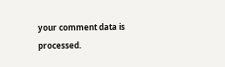your comment data is processed.